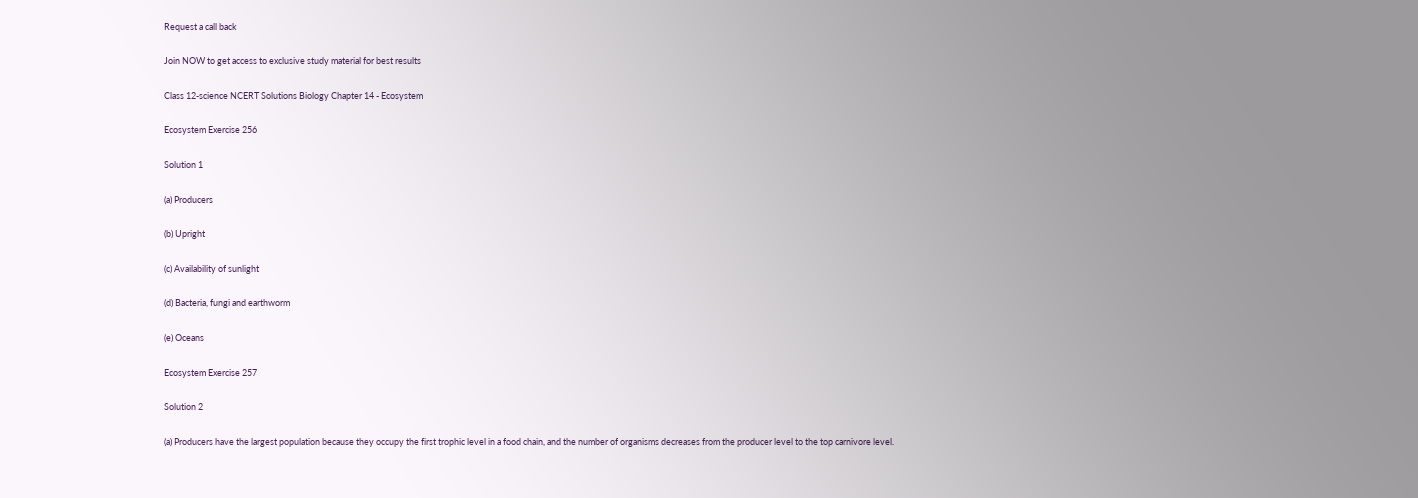Request a call back

Join NOW to get access to exclusive study material for best results

Class 12-science NCERT Solutions Biology Chapter 14 - Ecosystem

Ecosystem Exercise 256

Solution 1

(a) Producers

(b) Upright

(c) Availability of sunlight

(d) Bacteria, fungi and earthworm

(e) Oceans

Ecosystem Exercise 257

Solution 2

(a) Producers have the largest population because they occupy the first trophic level in a food chain, and the number of organisms decreases from the producer level to the top carnivore level.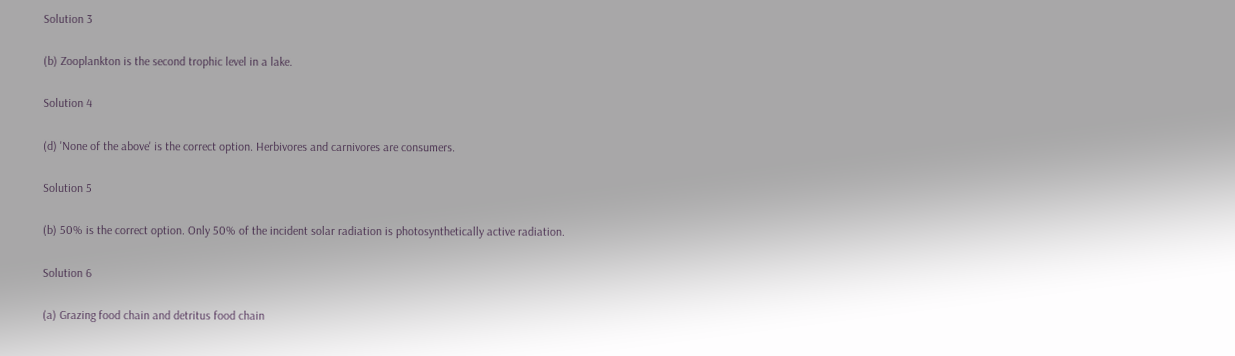Solution 3

(b) Zooplankton is the second trophic level in a lake.

Solution 4

(d) 'None of the above' is the correct option. Herbivores and carnivores are consumers.

Solution 5

(b) 50% is the correct option. Only 50% of the incident solar radiation is photosynthetically active radiation.

Solution 6

(a) Grazing food chain and detritus food chain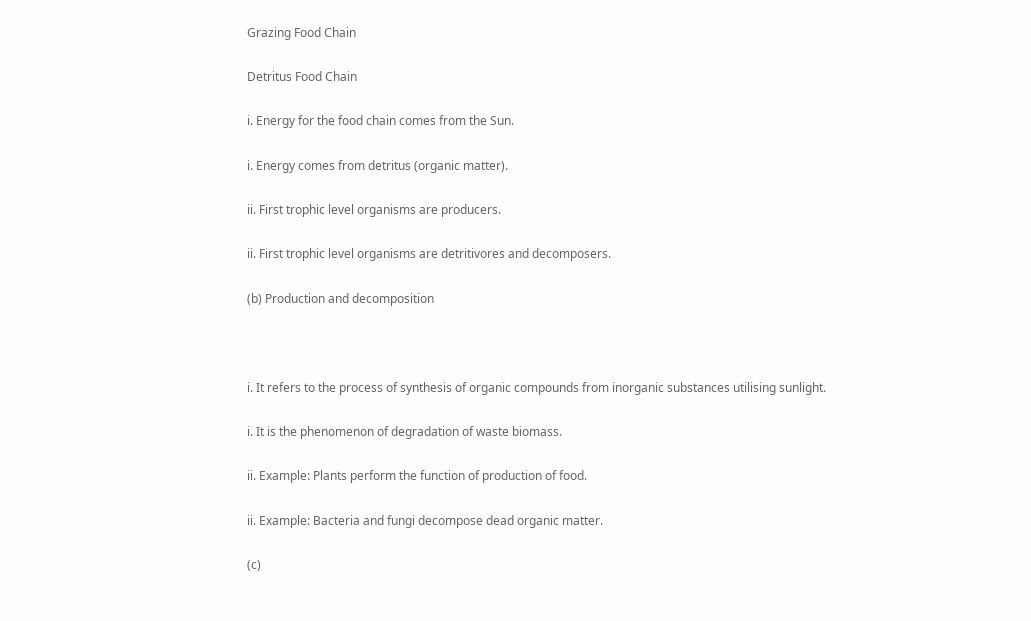Grazing Food Chain

Detritus Food Chain

i. Energy for the food chain comes from the Sun.

i. Energy comes from detritus (organic matter).

ii. First trophic level organisms are producers.

ii. First trophic level organisms are detritivores and decomposers.

(b) Production and decomposition



i. It refers to the process of synthesis of organic compounds from inorganic substances utilising sunlight.

i. It is the phenomenon of degradation of waste biomass.

ii. Example: Plants perform the function of production of food.

ii. Example: Bacteria and fungi decompose dead organic matter.

(c)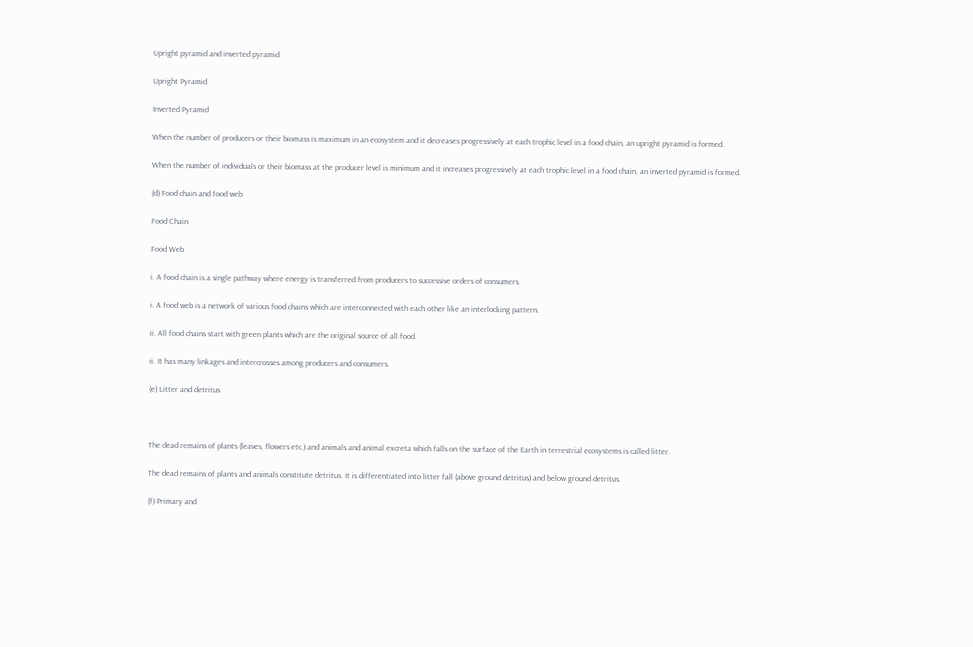Upright pyramid and inverted pyramid

Upright Pyramid

Inverted Pyramid

When the number of producers or their biomass is maximum in an ecosystem and it decreases progressively at each trophic level in a food chain, an upright pyramid is formed.

When the number of individuals or their biomass at the producer level is minimum and it increases progressively at each trophic level in a food chain, an inverted pyramid is formed.

(d) Food chain and food web

Food Chain

Food Web

i. A food chain is a single pathway where energy is transferred from producers to successive orders of consumers.

i. A food web is a network of various food chains which are interconnected with each other like an interlocking pattern.

ii. All food chains start with green plants which are the original source of all food.

ii. It has many linkages and intercrosses among producers and consumers.

(e) Litter and detritus



The dead remains of plants (leaves, flowers etc.) and animals and animal excreta which falls on the surface of the Earth in terrestrial ecosystems is called litter.

The dead remains of plants and animals constitute detritus. It is differentiated into litter fall (above ground detritus) and below ground detritus.

(f) Primary and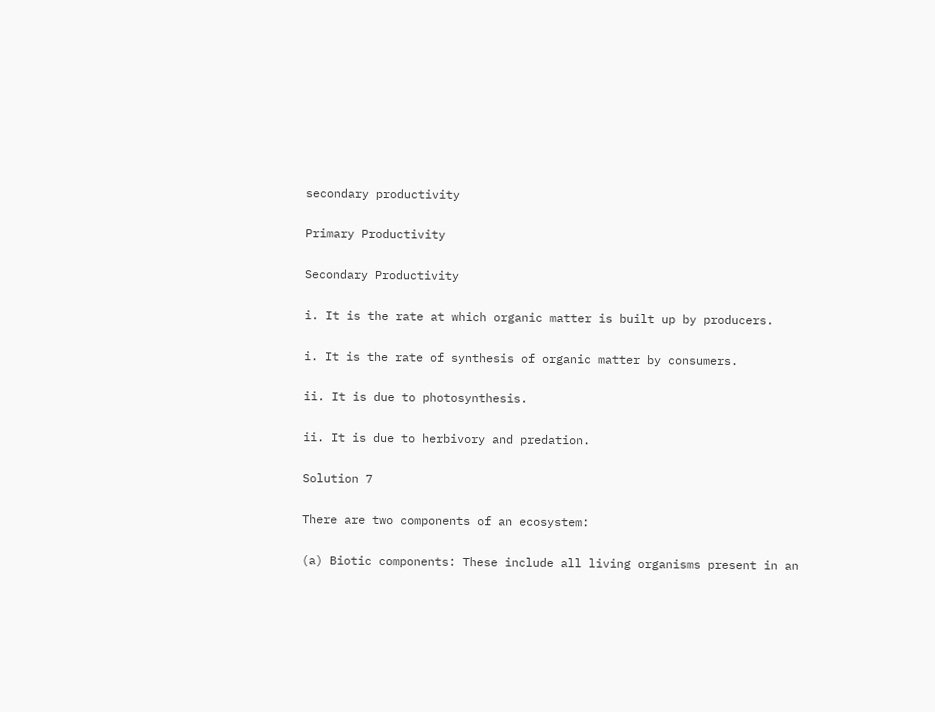secondary productivity

Primary Productivity

Secondary Productivity

i. It is the rate at which organic matter is built up by producers.

i. It is the rate of synthesis of organic matter by consumers.

ii. It is due to photosynthesis.

ii. It is due to herbivory and predation.

Solution 7

There are two components of an ecosystem:

(a) Biotic components: These include all living organisms present in an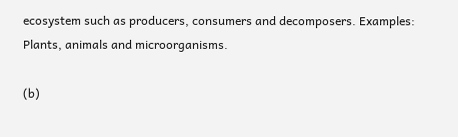ecosystem such as producers, consumers and decomposers. Examples: Plants, animals and microorganisms.

(b)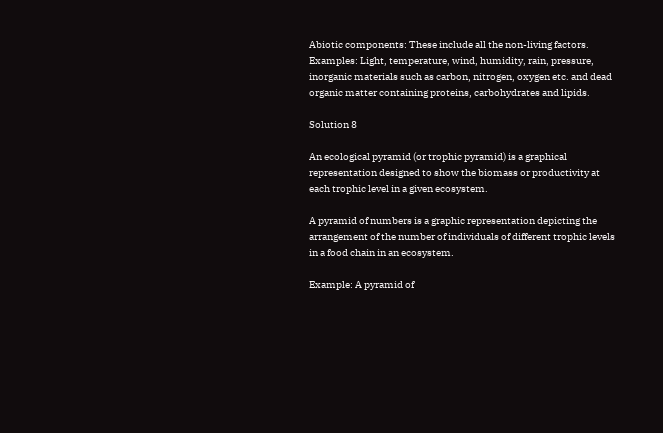Abiotic components: These include all the non-living factors. Examples: Light, temperature, wind, humidity, rain, pressure, inorganic materials such as carbon, nitrogen, oxygen etc. and dead organic matter containing proteins, carbohydrates and lipids.

Solution 8

An ecological pyramid (or trophic pyramid) is a graphical representation designed to show the biomass or productivity at each trophic level in a given ecosystem.

A pyramid of numbers is a graphic representation depicting the arrangement of the number of individuals of different trophic levels in a food chain in an ecosystem.

Example: A pyramid of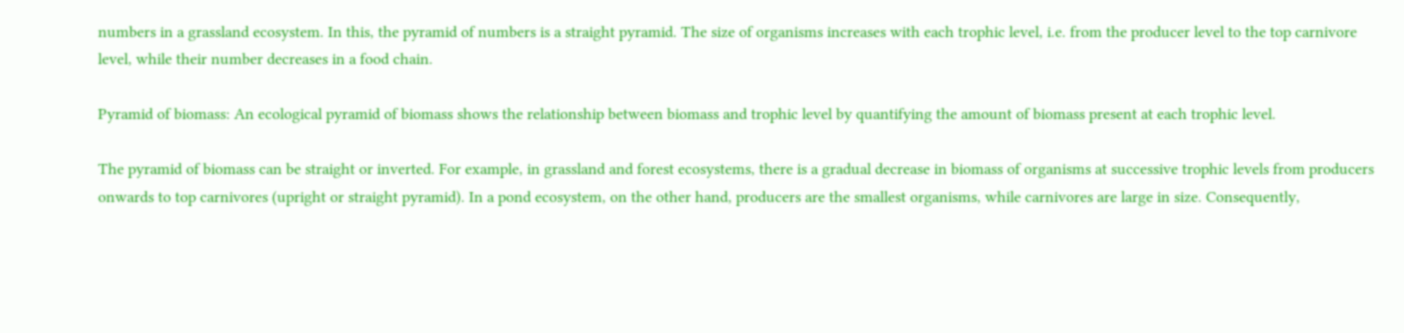numbers in a grassland ecosystem. In this, the pyramid of numbers is a straight pyramid. The size of organisms increases with each trophic level, i.e. from the producer level to the top carnivore level, while their number decreases in a food chain.

Pyramid of biomass: An ecological pyramid of biomass shows the relationship between biomass and trophic level by quantifying the amount of biomass present at each trophic level.

The pyramid of biomass can be straight or inverted. For example, in grassland and forest ecosystems, there is a gradual decrease in biomass of organisms at successive trophic levels from producers onwards to top carnivores (upright or straight pyramid). In a pond ecosystem, on the other hand, producers are the smallest organisms, while carnivores are large in size. Consequently,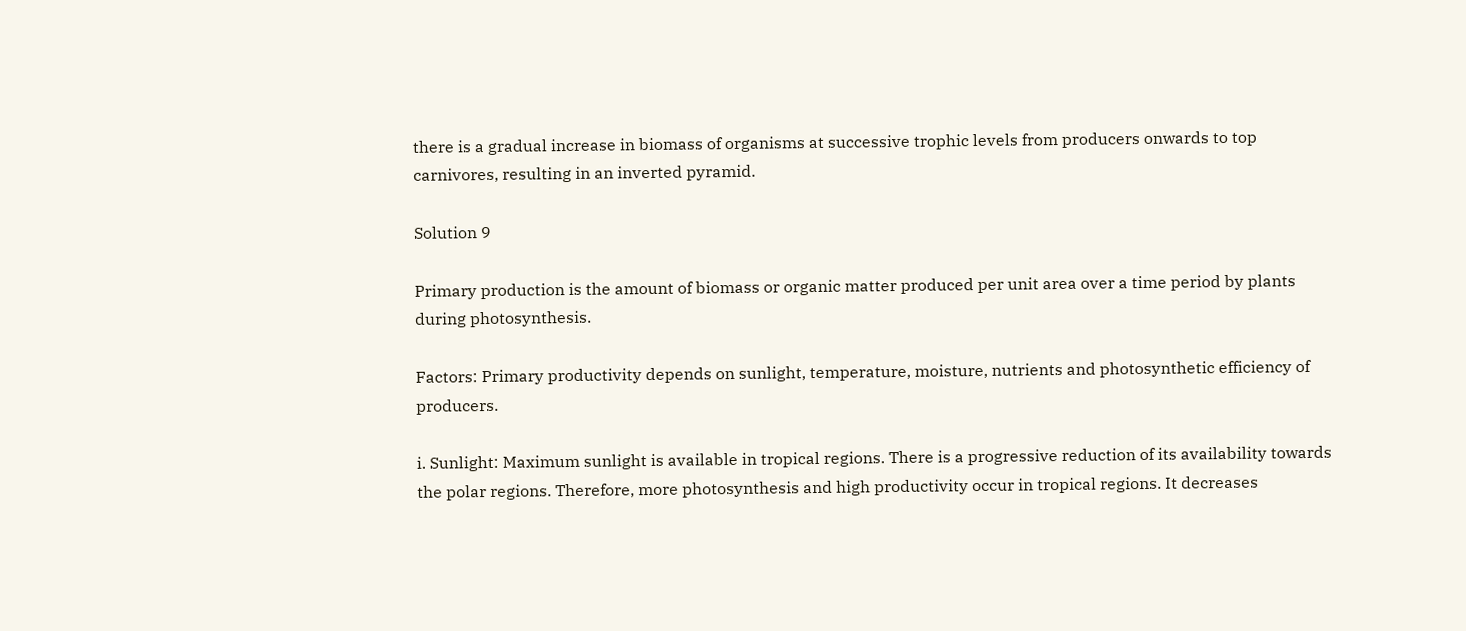there is a gradual increase in biomass of organisms at successive trophic levels from producers onwards to top carnivores, resulting in an inverted pyramid.

Solution 9

Primary production is the amount of biomass or organic matter produced per unit area over a time period by plants during photosynthesis.

Factors: Primary productivity depends on sunlight, temperature, moisture, nutrients and photosynthetic efficiency of producers.

i. Sunlight: Maximum sunlight is available in tropical regions. There is a progressive reduction of its availability towards the polar regions. Therefore, more photosynthesis and high productivity occur in tropical regions. It decreases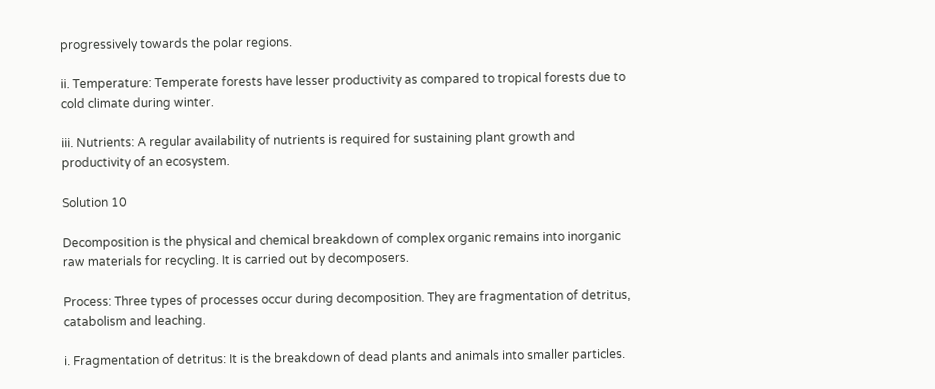progressively towards the polar regions.

ii. Temperature: Temperate forests have lesser productivity as compared to tropical forests due to cold climate during winter.

iii. Nutrients: A regular availability of nutrients is required for sustaining plant growth and productivity of an ecosystem.

Solution 10

Decomposition is the physical and chemical breakdown of complex organic remains into inorganic raw materials for recycling. It is carried out by decomposers.

Process: Three types of processes occur during decomposition. They are fragmentation of detritus, catabolism and leaching.

i. Fragmentation of detritus: It is the breakdown of dead plants and animals into smaller particles.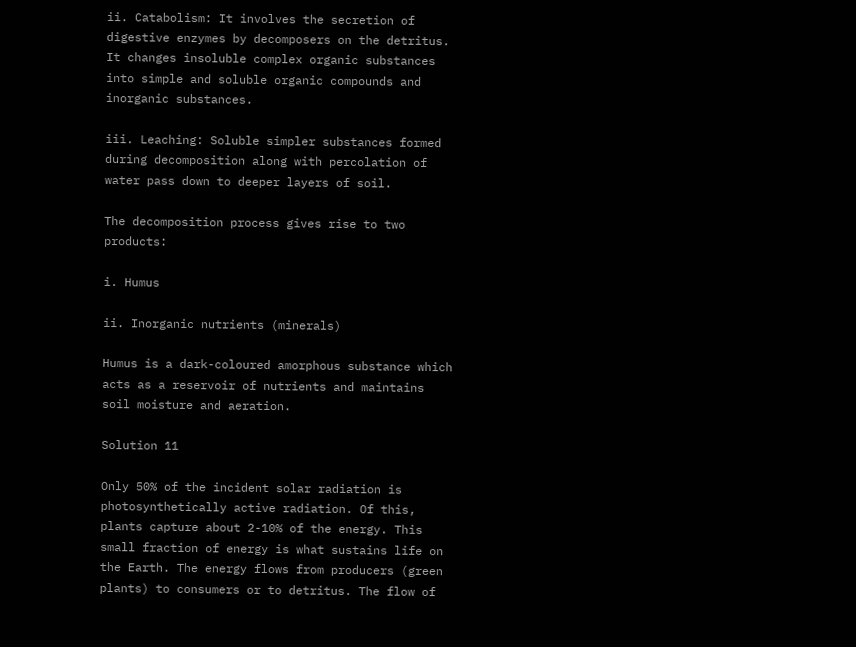ii. Catabolism: It involves the secretion of digestive enzymes by decomposers on the detritus. It changes insoluble complex organic substances into simple and soluble organic compounds and inorganic substances.

iii. Leaching: Soluble simpler substances formed during decomposition along with percolation of water pass down to deeper layers of soil.

The decomposition process gives rise to two products:

i. Humus

ii. Inorganic nutrients (minerals)

Humus is a dark-coloured amorphous substance which acts as a reservoir of nutrients and maintains soil moisture and aeration.

Solution 11

Only 50% of the incident solar radiation is photosynthetically active radiation. Of this, plants capture about 2-10% of the energy. This small fraction of energy is what sustains life on the Earth. The energy flows from producers (green plants) to consumers or to detritus. The flow of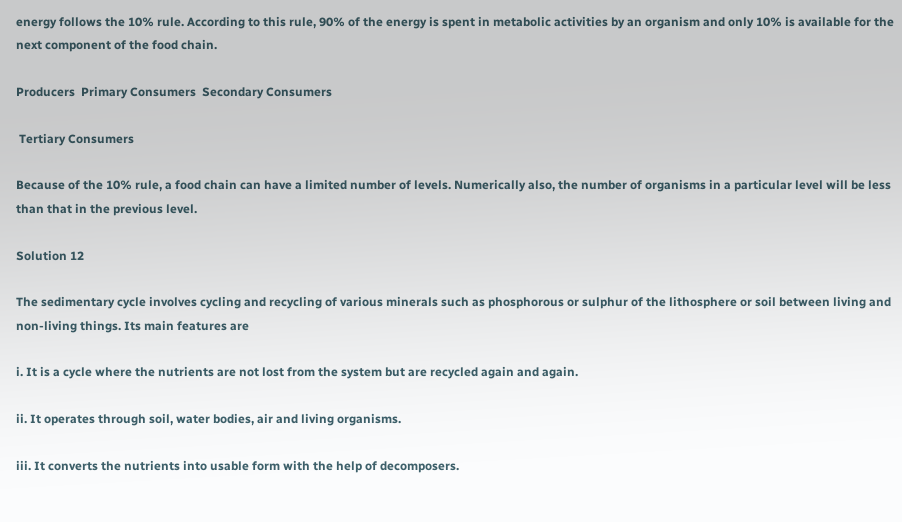energy follows the 10% rule. According to this rule, 90% of the energy is spent in metabolic activities by an organism and only 10% is available for the next component of the food chain.

Producers  Primary Consumers  Secondary Consumers

 Tertiary Consumers

Because of the 10% rule, a food chain can have a limited number of levels. Numerically also, the number of organisms in a particular level will be less than that in the previous level.

Solution 12

The sedimentary cycle involves cycling and recycling of various minerals such as phosphorous or sulphur of the lithosphere or soil between living and non-living things. Its main features are

i. It is a cycle where the nutrients are not lost from the system but are recycled again and again.

ii. It operates through soil, water bodies, air and living organisms.

iii. It converts the nutrients into usable form with the help of decomposers.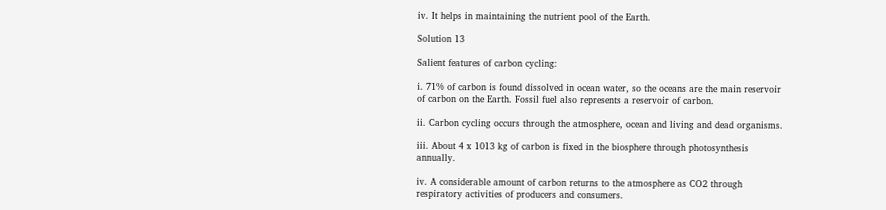iv. It helps in maintaining the nutrient pool of the Earth.

Solution 13

Salient features of carbon cycling:

i. 71% of carbon is found dissolved in ocean water, so the oceans are the main reservoir of carbon on the Earth. Fossil fuel also represents a reservoir of carbon.

ii. Carbon cycling occurs through the atmosphere, ocean and living and dead organisms.

iii. About 4 x 1013 kg of carbon is fixed in the biosphere through photosynthesis annually.

iv. A considerable amount of carbon returns to the atmosphere as CO2 through respiratory activities of producers and consumers.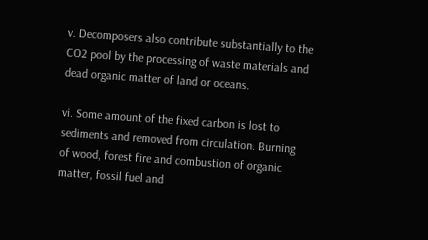v. Decomposers also contribute substantially to the CO2 pool by the processing of waste materials and dead organic matter of land or oceans.

vi. Some amount of the fixed carbon is lost to sediments and removed from circulation. Burning of wood, forest fire and combustion of organic matter, fossil fuel and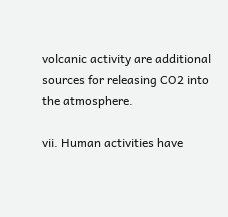volcanic activity are additional sources for releasing CO2 into the atmosphere.

vii. Human activities have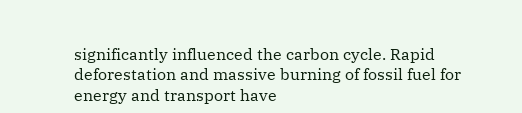significantly influenced the carbon cycle. Rapid deforestation and massive burning of fossil fuel for energy and transport have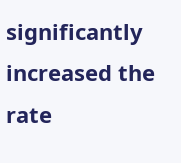significantly increased the rate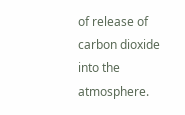of release of carbon dioxide into the atmosphere.